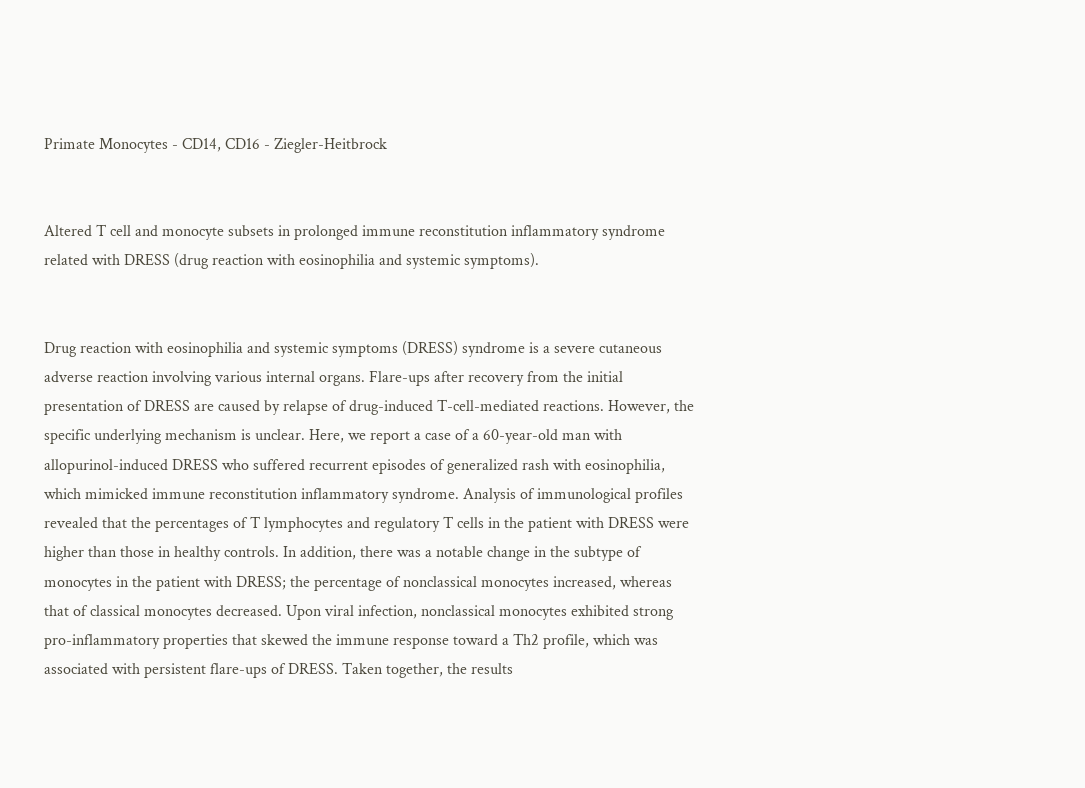Primate Monocytes - CD14, CD16 - Ziegler-Heitbrock


Altered T cell and monocyte subsets in prolonged immune reconstitution inflammatory syndrome related with DRESS (drug reaction with eosinophilia and systemic symptoms).


Drug reaction with eosinophilia and systemic symptoms (DRESS) syndrome is a severe cutaneous adverse reaction involving various internal organs. Flare-ups after recovery from the initial presentation of DRESS are caused by relapse of drug-induced T-cell-mediated reactions. However, the specific underlying mechanism is unclear. Here, we report a case of a 60-year-old man with allopurinol-induced DRESS who suffered recurrent episodes of generalized rash with eosinophilia, which mimicked immune reconstitution inflammatory syndrome. Analysis of immunological profiles revealed that the percentages of T lymphocytes and regulatory T cells in the patient with DRESS were higher than those in healthy controls. In addition, there was a notable change in the subtype of monocytes in the patient with DRESS; the percentage of nonclassical monocytes increased, whereas that of classical monocytes decreased. Upon viral infection, nonclassical monocytes exhibited strong pro-inflammatory properties that skewed the immune response toward a Th2 profile, which was associated with persistent flare-ups of DRESS. Taken together, the results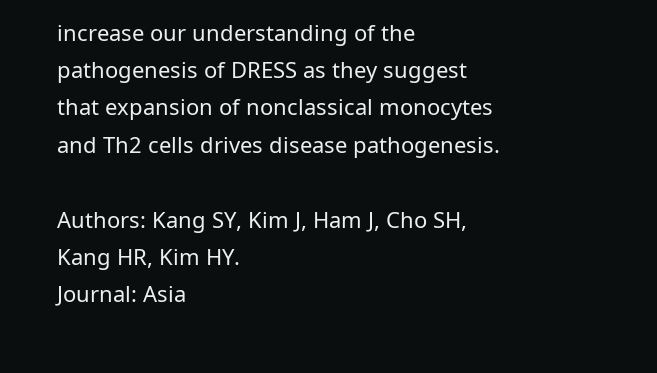increase our understanding of the pathogenesis of DRESS as they suggest that expansion of nonclassical monocytes and Th2 cells drives disease pathogenesis.

Authors: Kang SY, Kim J, Ham J, Cho SH, Kang HR, Kim HY.
Journal: Asia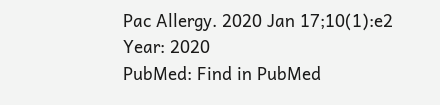Pac Allergy. 2020 Jan 17;10(1):e2
Year: 2020
PubMed: Find in PubMed